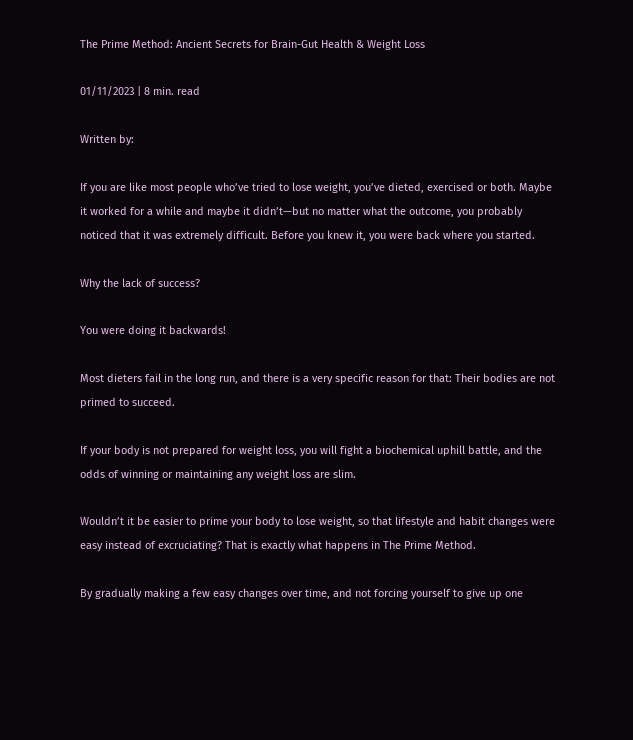The Prime Method: Ancient Secrets for Brain-Gut Health & Weight Loss

01/11/2023 | 8 min. read

Written by:

If you are like most people who’ve tried to lose weight, you’ve dieted, exercised or both. Maybe it worked for a while and maybe it didn’t—but no matter what the outcome, you probably noticed that it was extremely difficult. Before you knew it, you were back where you started.

Why the lack of success?

You were doing it backwards!

Most dieters fail in the long run, and there is a very specific reason for that: Their bodies are not primed to succeed.

If your body is not prepared for weight loss, you will fight a biochemical uphill battle, and the odds of winning or maintaining any weight loss are slim.

Wouldn’t it be easier to prime your body to lose weight, so that lifestyle and habit changes were easy instead of excruciating? That is exactly what happens in The Prime Method.

By gradually making a few easy changes over time, and not forcing yourself to give up one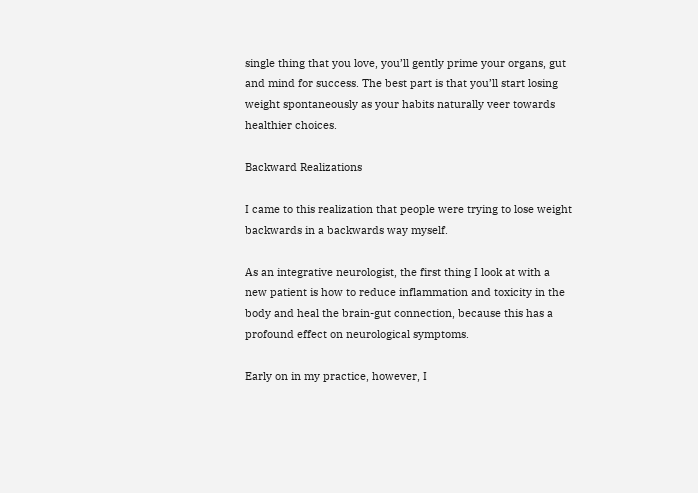single thing that you love, you’ll gently prime your organs, gut and mind for success. The best part is that you’ll start losing weight spontaneously as your habits naturally veer towards healthier choices.

Backward Realizations

I came to this realization that people were trying to lose weight backwards in a backwards way myself.

As an integrative neurologist, the first thing I look at with a new patient is how to reduce inflammation and toxicity in the body and heal the brain-gut connection, because this has a profound effect on neurological symptoms.

Early on in my practice, however, I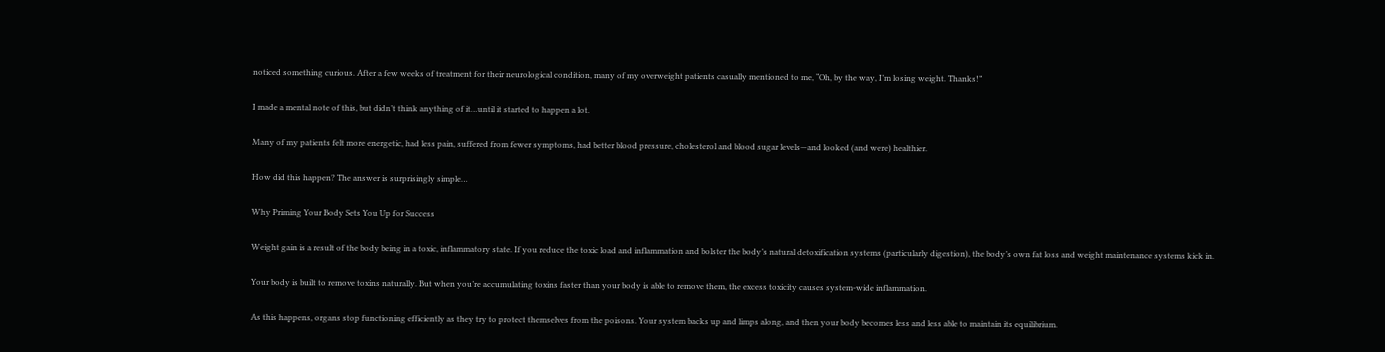noticed something curious. After a few weeks of treatment for their neurological condition, many of my overweight patients casually mentioned to me, “Oh, by the way, I’m losing weight. Thanks!”

I made a mental note of this, but didn’t think anything of it…until it started to happen a lot.

Many of my patients felt more energetic, had less pain, suffered from fewer symptoms, had better blood pressure, cholesterol and blood sugar levels—and looked (and were) healthier.

How did this happen? The answer is surprisingly simple…

Why Priming Your Body Sets You Up for Success

Weight gain is a result of the body being in a toxic, inflammatory state. If you reduce the toxic load and inflammation and bolster the body’s natural detoxification systems (particularly digestion), the body’s own fat loss and weight maintenance systems kick in.

Your body is built to remove toxins naturally. But when you’re accumulating toxins faster than your body is able to remove them, the excess toxicity causes system-wide inflammation.

As this happens, organs stop functioning efficiently as they try to protect themselves from the poisons. Your system backs up and limps along, and then your body becomes less and less able to maintain its equilibrium.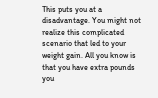This puts you at a disadvantage. You might not realize this complicated scenario that led to your weight gain. All you know is that you have extra pounds you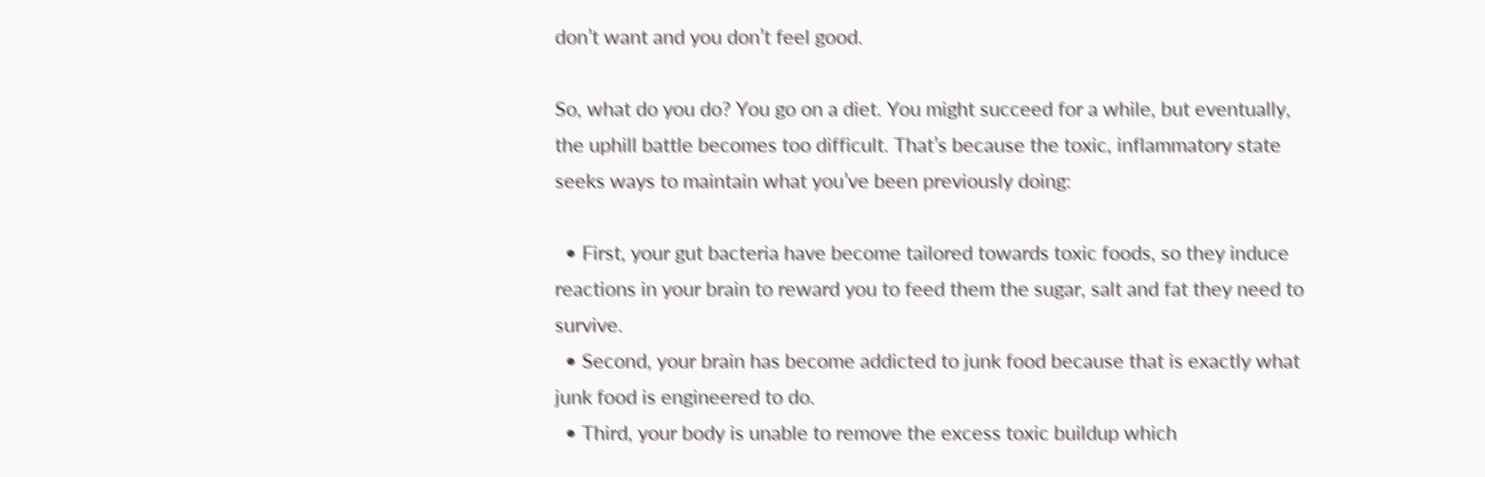don’t want and you don’t feel good.

So, what do you do? You go on a diet. You might succeed for a while, but eventually, the uphill battle becomes too difficult. That’s because the toxic, inflammatory state seeks ways to maintain what you’ve been previously doing:

  • First, your gut bacteria have become tailored towards toxic foods, so they induce reactions in your brain to reward you to feed them the sugar, salt and fat they need to survive.
  • Second, your brain has become addicted to junk food because that is exactly what junk food is engineered to do.
  • Third, your body is unable to remove the excess toxic buildup which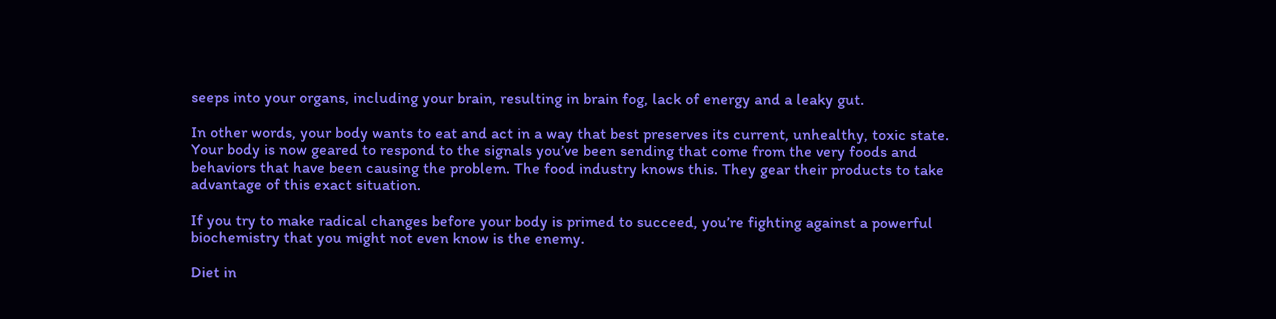seeps into your organs, including your brain, resulting in brain fog, lack of energy and a leaky gut.

In other words, your body wants to eat and act in a way that best preserves its current, unhealthy, toxic state. Your body is now geared to respond to the signals you’ve been sending that come from the very foods and behaviors that have been causing the problem. The food industry knows this. They gear their products to take advantage of this exact situation.

If you try to make radical changes before your body is primed to succeed, you’re fighting against a powerful biochemistry that you might not even know is the enemy.

Diet in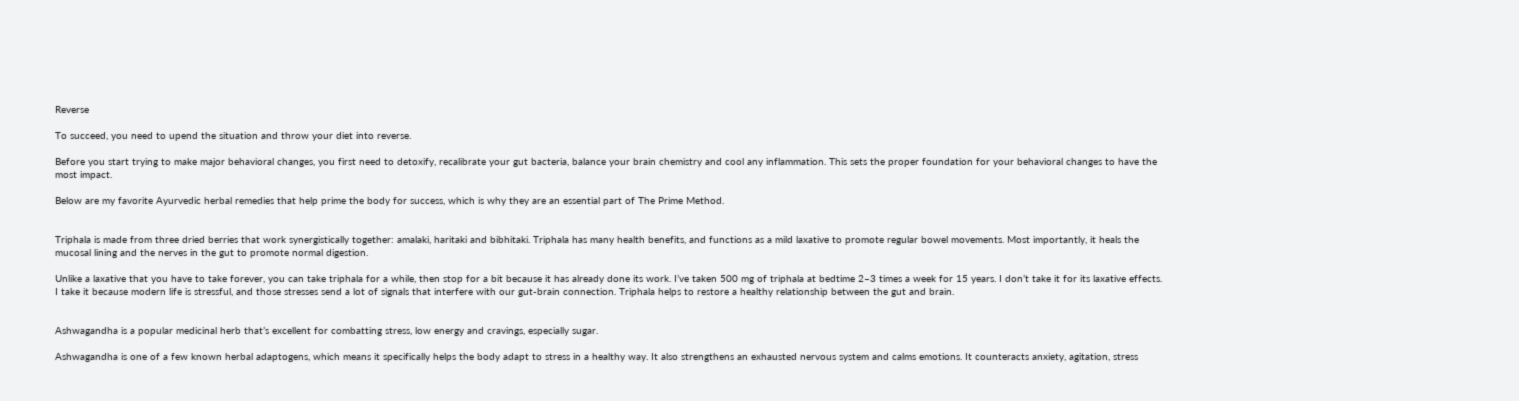Reverse

To succeed, you need to upend the situation and throw your diet into reverse.

Before you start trying to make major behavioral changes, you first need to detoxify, recalibrate your gut bacteria, balance your brain chemistry and cool any inflammation. This sets the proper foundation for your behavioral changes to have the most impact.

Below are my favorite Ayurvedic herbal remedies that help prime the body for success, which is why they are an essential part of The Prime Method.


Triphala is made from three dried berries that work synergistically together: amalaki, haritaki and bibhitaki. Triphala has many health benefits, and functions as a mild laxative to promote regular bowel movements. Most importantly, it heals the mucosal lining and the nerves in the gut to promote normal digestion.

Unlike a laxative that you have to take forever, you can take triphala for a while, then stop for a bit because it has already done its work. I’ve taken 500 mg of triphala at bedtime 2–3 times a week for 15 years. I don’t take it for its laxative effects. I take it because modern life is stressful, and those stresses send a lot of signals that interfere with our gut-brain connection. Triphala helps to restore a healthy relationship between the gut and brain.


Ashwagandha is a popular medicinal herb that’s excellent for combatting stress, low energy and cravings, especially sugar.

Ashwagandha is one of a few known herbal adaptogens, which means it specifically helps the body adapt to stress in a healthy way. It also strengthens an exhausted nervous system and calms emotions. It counteracts anxiety, agitation, stress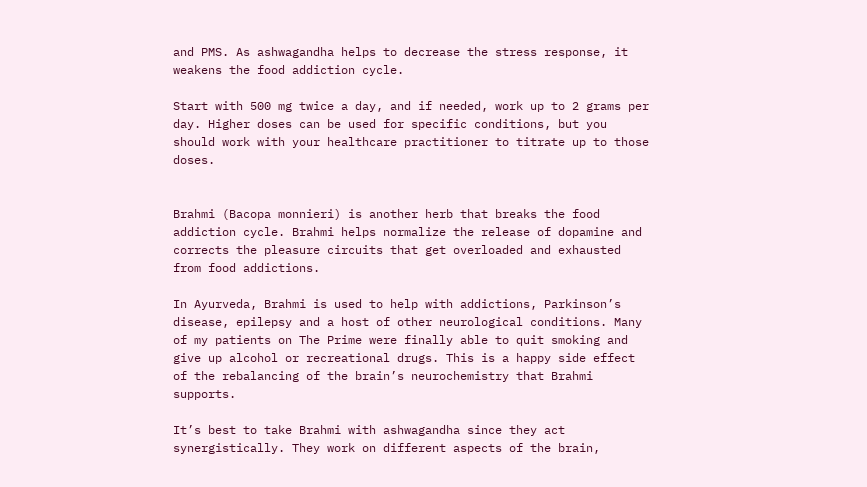and PMS. As ashwagandha helps to decrease the stress response, it weakens the food addiction cycle.

Start with 500 mg twice a day, and if needed, work up to 2 grams per day. Higher doses can be used for specific conditions, but you should work with your healthcare practitioner to titrate up to those doses.


Brahmi (Bacopa monnieri) is another herb that breaks the food addiction cycle. Brahmi helps normalize the release of dopamine and corrects the pleasure circuits that get overloaded and exhausted from food addictions.

In Ayurveda, Brahmi is used to help with addictions, Parkinson’s disease, epilepsy and a host of other neurological conditions. Many of my patients on The Prime were finally able to quit smoking and give up alcohol or recreational drugs. This is a happy side effect of the rebalancing of the brain’s neurochemistry that Brahmi supports.

It’s best to take Brahmi with ashwagandha since they act synergistically. They work on different aspects of the brain,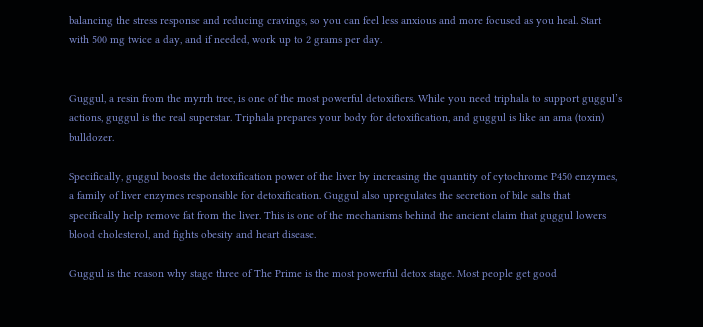balancing the stress response and reducing cravings, so you can feel less anxious and more focused as you heal. Start with 500 mg twice a day, and if needed, work up to 2 grams per day.


Guggul, a resin from the myrrh tree, is one of the most powerful detoxifiers. While you need triphala to support guggul’s actions, guggul is the real superstar. Triphala prepares your body for detoxification, and guggul is like an ama (toxin) bulldozer.

Specifically, guggul boosts the detoxification power of the liver by increasing the quantity of cytochrome P450 enzymes, a family of liver enzymes responsible for detoxification. Guggul also upregulates the secretion of bile salts that specifically help remove fat from the liver. This is one of the mechanisms behind the ancient claim that guggul lowers blood cholesterol, and fights obesity and heart disease.

Guggul is the reason why stage three of The Prime is the most powerful detox stage. Most people get good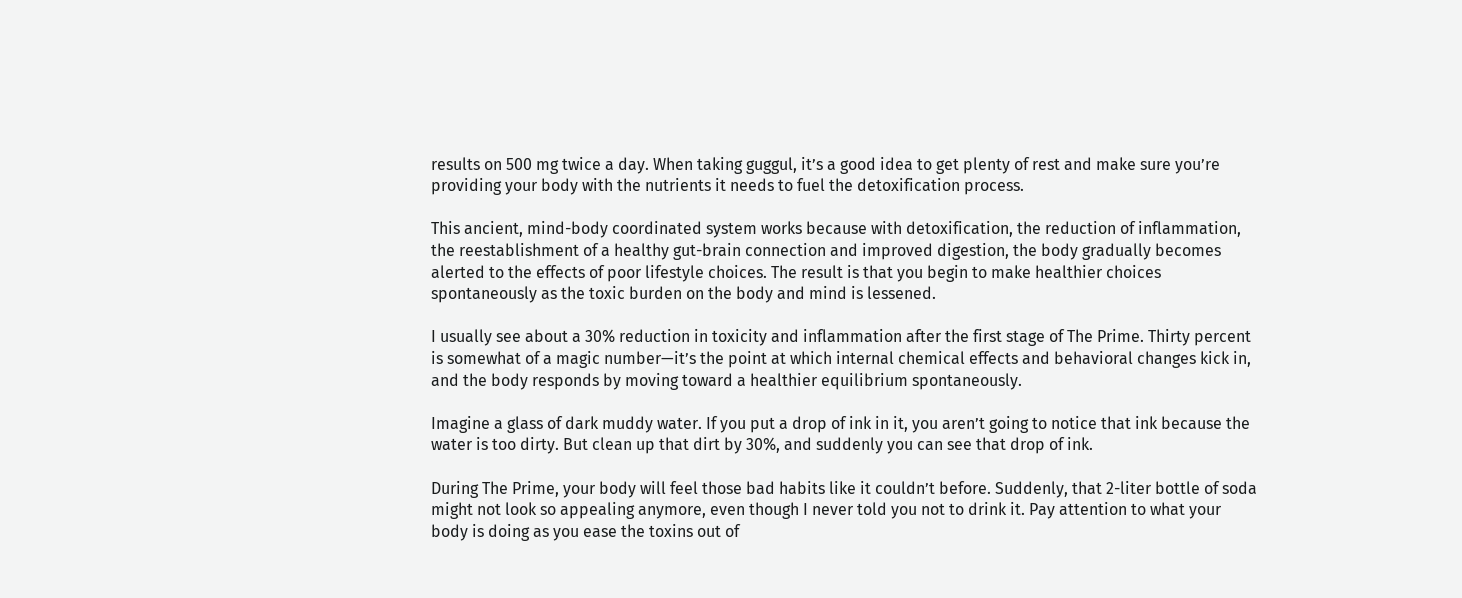results on 500 mg twice a day. When taking guggul, it’s a good idea to get plenty of rest and make sure you’re providing your body with the nutrients it needs to fuel the detoxification process.

This ancient, mind-body coordinated system works because with detoxification, the reduction of inflammation, the reestablishment of a healthy gut-brain connection and improved digestion, the body gradually becomes alerted to the effects of poor lifestyle choices. The result is that you begin to make healthier choices spontaneously as the toxic burden on the body and mind is lessened.

I usually see about a 30% reduction in toxicity and inflammation after the first stage of The Prime. Thirty percent is somewhat of a magic number—it’s the point at which internal chemical effects and behavioral changes kick in, and the body responds by moving toward a healthier equilibrium spontaneously.

Imagine a glass of dark muddy water. If you put a drop of ink in it, you aren’t going to notice that ink because the water is too dirty. But clean up that dirt by 30%, and suddenly you can see that drop of ink.

During The Prime, your body will feel those bad habits like it couldn’t before. Suddenly, that 2-liter bottle of soda might not look so appealing anymore, even though I never told you not to drink it. Pay attention to what your body is doing as you ease the toxins out of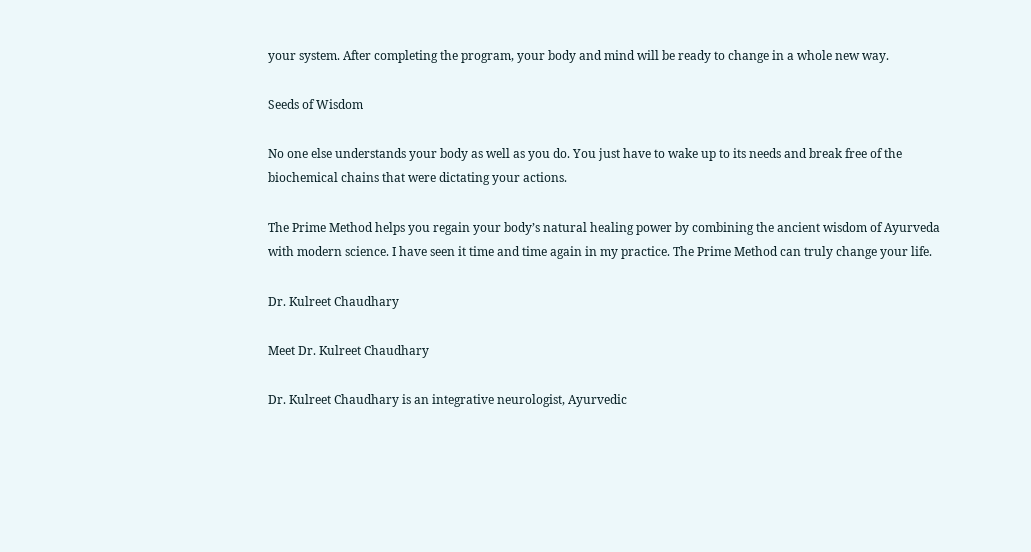your system. After completing the program, your body and mind will be ready to change in a whole new way.

Seeds of Wisdom

No one else understands your body as well as you do. You just have to wake up to its needs and break free of the biochemical chains that were dictating your actions.

The Prime Method helps you regain your body’s natural healing power by combining the ancient wisdom of Ayurveda with modern science. I have seen it time and time again in my practice. The Prime Method can truly change your life.

Dr. Kulreet Chaudhary

Meet Dr. Kulreet Chaudhary

Dr. Kulreet Chaudhary is an integrative neurologist, Ayurvedic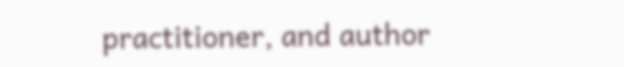practitioner, and author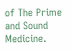of The Prime and Sound Medicine.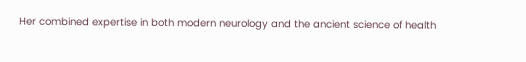Her combined expertise in both modern neurology and the ancient science of health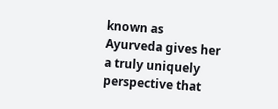known as Ayurveda gives her a truly uniquely perspective that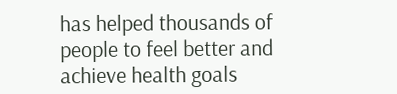has helped thousands of people to feel better and achieve health goals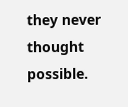they never thought possible.